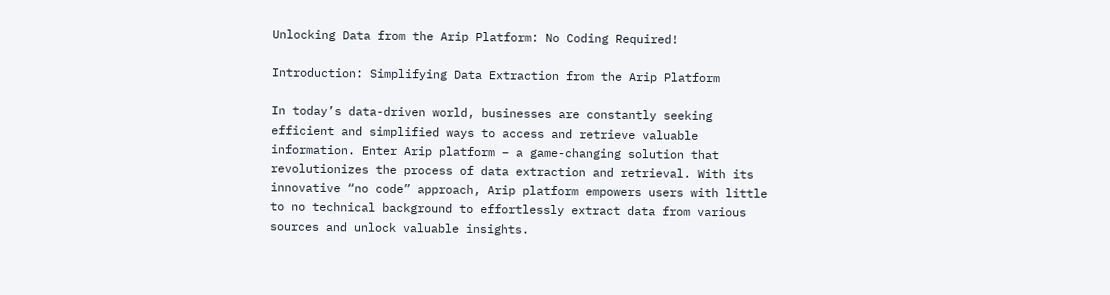Unlocking Data from the Arip Platform: No Coding Required!

Introduction: Simplifying Data Extraction from the Arip Platform

In today’s data-driven world, businesses are constantly seeking efficient and simplified ways to access and retrieve valuable information. Enter Arip platform – a game-changing solution that revolutionizes the process of data extraction and retrieval. With its innovative “no code” approach, Arip platform empowers users with little to no technical background to effortlessly extract data from various sources and unlock valuable insights.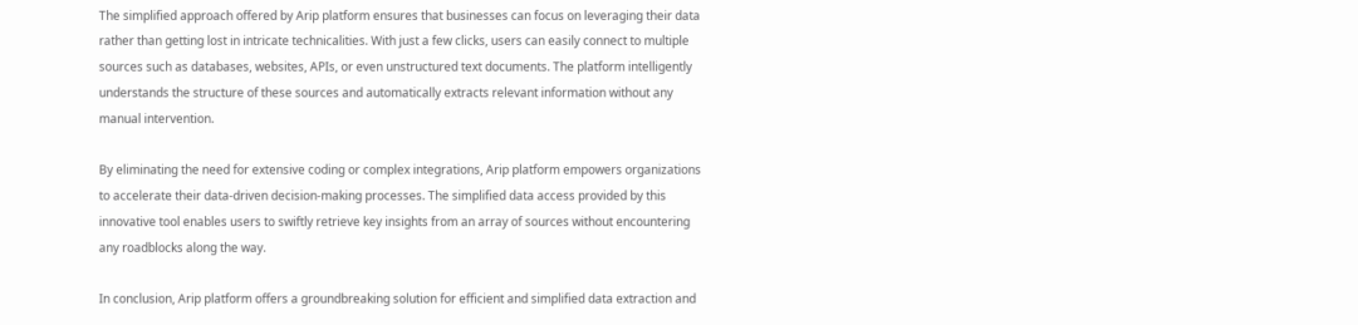The simplified approach offered by Arip platform ensures that businesses can focus on leveraging their data rather than getting lost in intricate technicalities. With just a few clicks, users can easily connect to multiple sources such as databases, websites, APIs, or even unstructured text documents. The platform intelligently understands the structure of these sources and automatically extracts relevant information without any manual intervention.

By eliminating the need for extensive coding or complex integrations, Arip platform empowers organizations to accelerate their data-driven decision-making processes. The simplified data access provided by this innovative tool enables users to swiftly retrieve key insights from an array of sources without encountering any roadblocks along the way.

In conclusion, Arip platform offers a groundbreaking solution for efficient and simplified data extraction and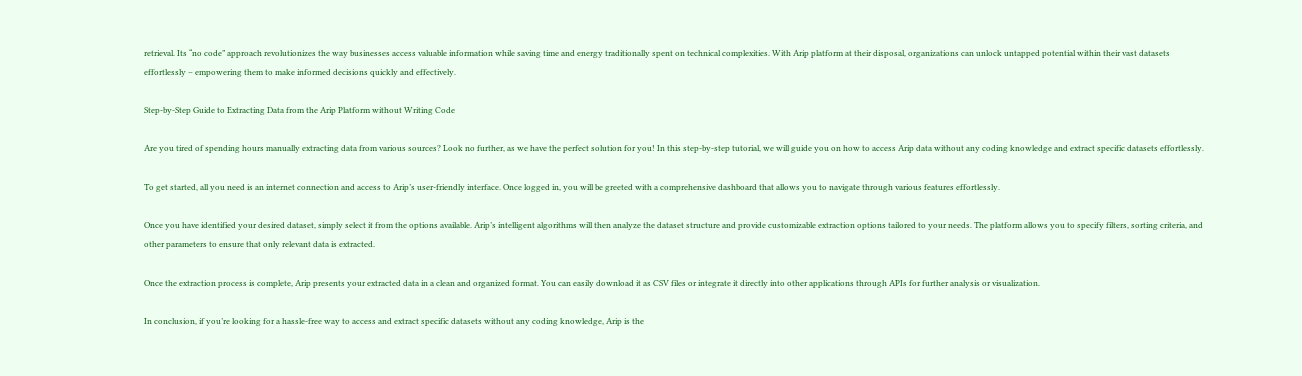retrieval. Its “no code” approach revolutionizes the way businesses access valuable information while saving time and energy traditionally spent on technical complexities. With Arip platform at their disposal, organizations can unlock untapped potential within their vast datasets effortlessly – empowering them to make informed decisions quickly and effectively.

Step-by-Step Guide to Extracting Data from the Arip Platform without Writing Code

Are you tired of spending hours manually extracting data from various sources? Look no further, as we have the perfect solution for you! In this step-by-step tutorial, we will guide you on how to access Arip data without any coding knowledge and extract specific datasets effortlessly.

To get started, all you need is an internet connection and access to Arip’s user-friendly interface. Once logged in, you will be greeted with a comprehensive dashboard that allows you to navigate through various features effortlessly.

Once you have identified your desired dataset, simply select it from the options available. Arip’s intelligent algorithms will then analyze the dataset structure and provide customizable extraction options tailored to your needs. The platform allows you to specify filters, sorting criteria, and other parameters to ensure that only relevant data is extracted.

Once the extraction process is complete, Arip presents your extracted data in a clean and organized format. You can easily download it as CSV files or integrate it directly into other applications through APIs for further analysis or visualization.

In conclusion, if you’re looking for a hassle-free way to access and extract specific datasets without any coding knowledge, Arip is the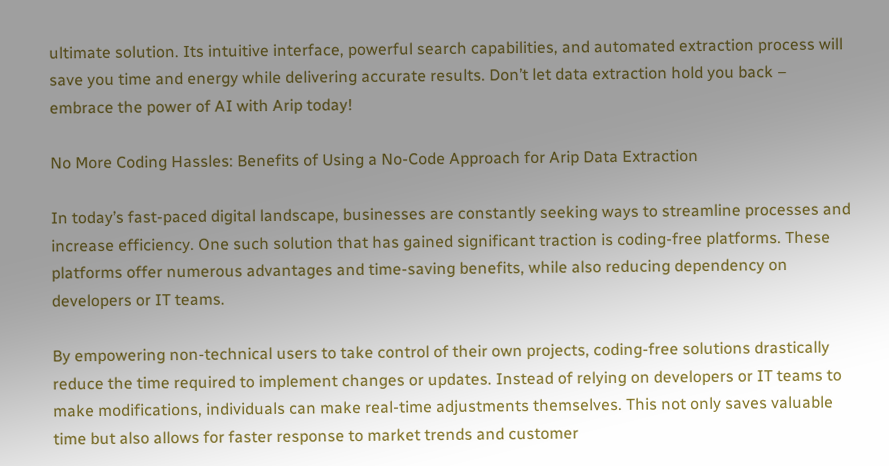ultimate solution. Its intuitive interface, powerful search capabilities, and automated extraction process will save you time and energy while delivering accurate results. Don’t let data extraction hold you back – embrace the power of AI with Arip today!

No More Coding Hassles: Benefits of Using a No-Code Approach for Arip Data Extraction

In today’s fast-paced digital landscape, businesses are constantly seeking ways to streamline processes and increase efficiency. One such solution that has gained significant traction is coding-free platforms. These platforms offer numerous advantages and time-saving benefits, while also reducing dependency on developers or IT teams.

By empowering non-technical users to take control of their own projects, coding-free solutions drastically reduce the time required to implement changes or updates. Instead of relying on developers or IT teams to make modifications, individuals can make real-time adjustments themselves. This not only saves valuable time but also allows for faster response to market trends and customer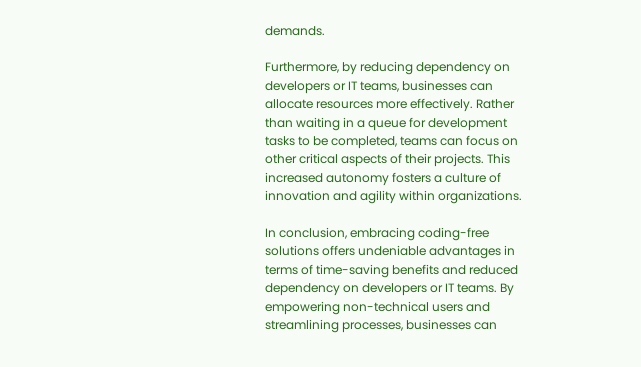demands.

Furthermore, by reducing dependency on developers or IT teams, businesses can allocate resources more effectively. Rather than waiting in a queue for development tasks to be completed, teams can focus on other critical aspects of their projects. This increased autonomy fosters a culture of innovation and agility within organizations.

In conclusion, embracing coding-free solutions offers undeniable advantages in terms of time-saving benefits and reduced dependency on developers or IT teams. By empowering non-technical users and streamlining processes, businesses can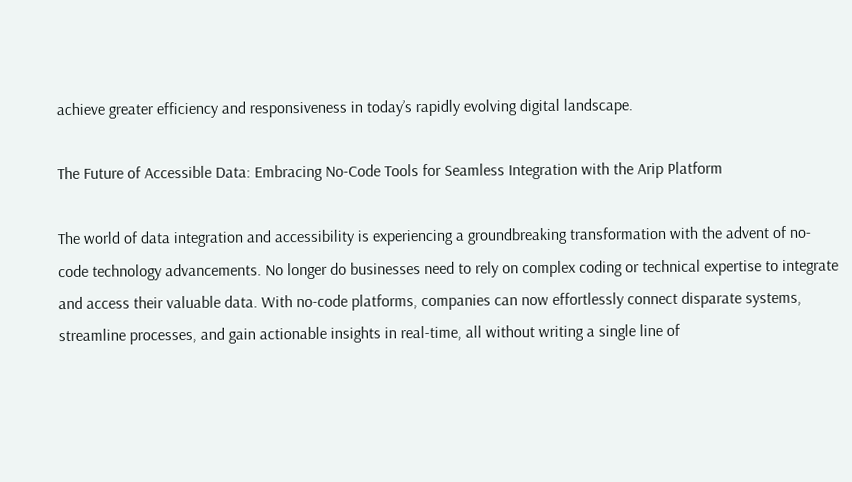achieve greater efficiency and responsiveness in today’s rapidly evolving digital landscape.

The Future of Accessible Data: Embracing No-Code Tools for Seamless Integration with the Arip Platform

The world of data integration and accessibility is experiencing a groundbreaking transformation with the advent of no-code technology advancements. No longer do businesses need to rely on complex coding or technical expertise to integrate and access their valuable data. With no-code platforms, companies can now effortlessly connect disparate systems, streamline processes, and gain actionable insights in real-time, all without writing a single line of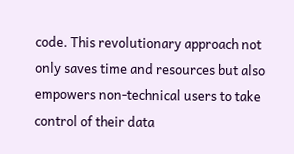code. This revolutionary approach not only saves time and resources but also empowers non-technical users to take control of their data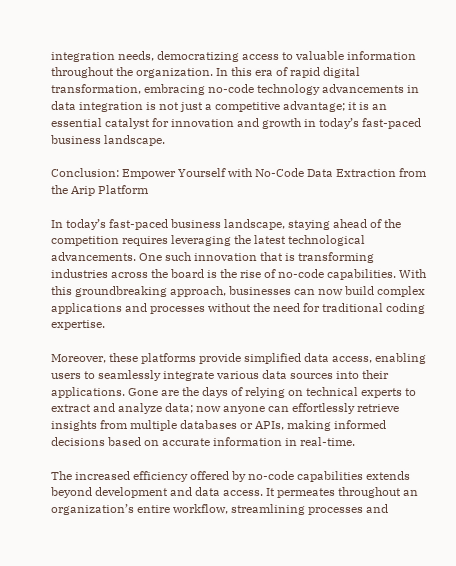integration needs, democratizing access to valuable information throughout the organization. In this era of rapid digital transformation, embracing no-code technology advancements in data integration is not just a competitive advantage; it is an essential catalyst for innovation and growth in today’s fast-paced business landscape.

Conclusion: Empower Yourself with No-Code Data Extraction from the Arip Platform

In today’s fast-paced business landscape, staying ahead of the competition requires leveraging the latest technological advancements. One such innovation that is transforming industries across the board is the rise of no-code capabilities. With this groundbreaking approach, businesses can now build complex applications and processes without the need for traditional coding expertise.

Moreover, these platforms provide simplified data access, enabling users to seamlessly integrate various data sources into their applications. Gone are the days of relying on technical experts to extract and analyze data; now anyone can effortlessly retrieve insights from multiple databases or APIs, making informed decisions based on accurate information in real-time.

The increased efficiency offered by no-code capabilities extends beyond development and data access. It permeates throughout an organization’s entire workflow, streamlining processes and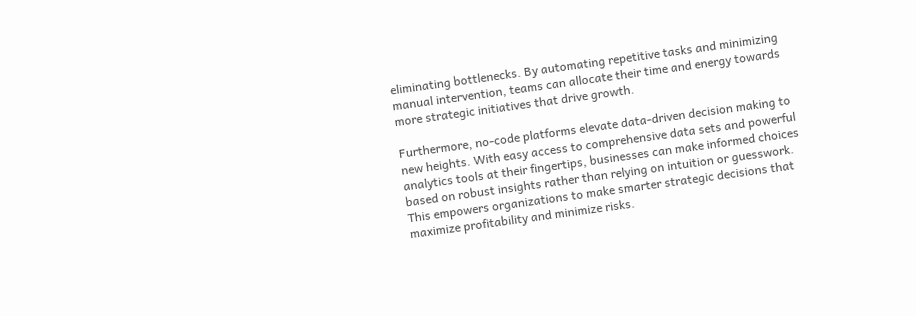eliminating bottlenecks. By automating repetitive tasks and minimizing manual intervention, teams can allocate their time and energy towards more strategic initiatives that drive growth.

Furthermore, no-code platforms elevate data-driven decision making to new heights. With easy access to comprehensive data sets and powerful analytics tools at their fingertips, businesses can make informed choices based on robust insights rather than relying on intuition or guesswork. This empowers organizations to make smarter strategic decisions that maximize profitability and minimize risks.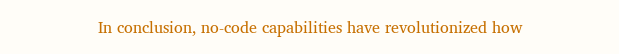In conclusion, no-code capabilities have revolutionized how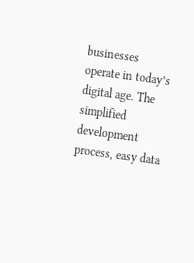businesses operate in today’s digital age. The simplified development process, easy data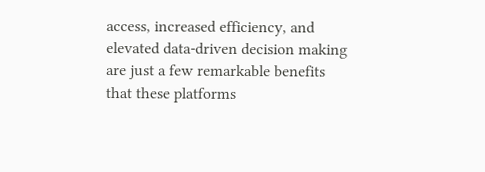access, increased efficiency, and elevated data-driven decision making are just a few remarkable benefits that these platforms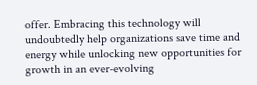offer. Embracing this technology will undoubtedly help organizations save time and energy while unlocking new opportunities for growth in an ever-evolving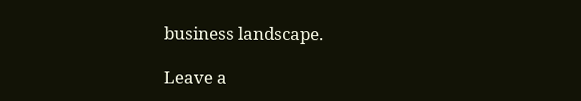business landscape.

Leave a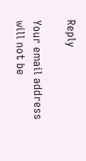Reply

Your email address will not be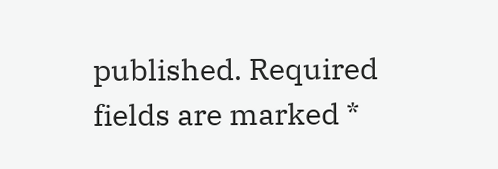published. Required fields are marked *